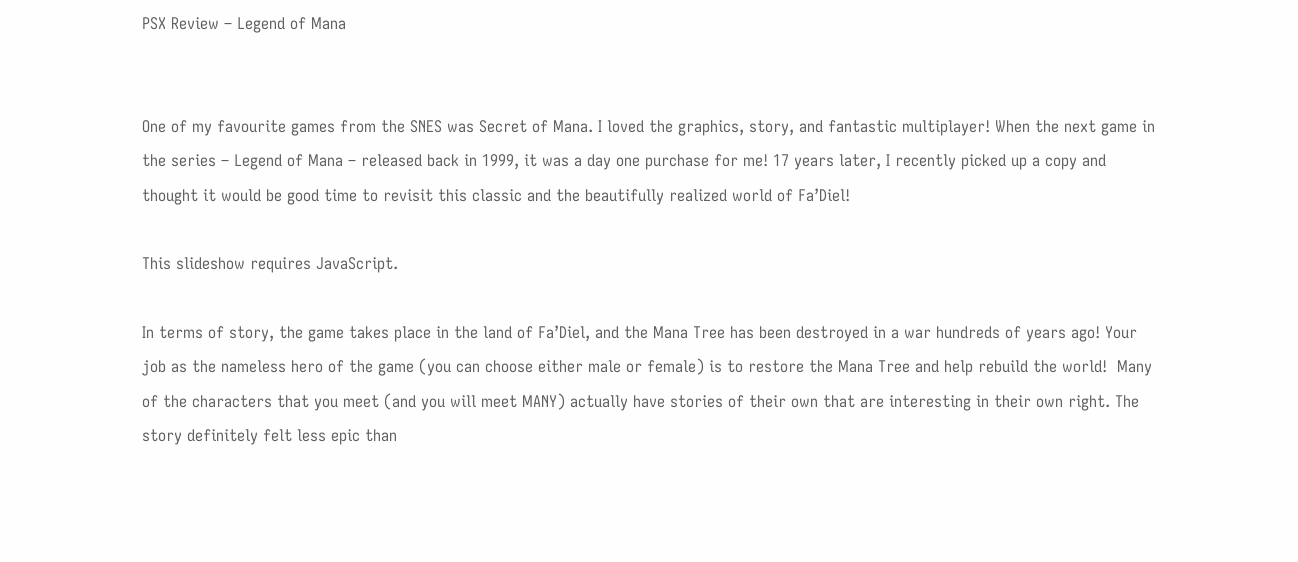PSX Review – Legend of Mana


One of my favourite games from the SNES was Secret of Mana. I loved the graphics, story, and fantastic multiplayer! When the next game in the series – Legend of Mana – released back in 1999, it was a day one purchase for me! 17 years later, I recently picked up a copy and thought it would be good time to revisit this classic and the beautifully realized world of Fa’Diel!

This slideshow requires JavaScript.

In terms of story, the game takes place in the land of Fa’Diel, and the Mana Tree has been destroyed in a war hundreds of years ago! Your job as the nameless hero of the game (you can choose either male or female) is to restore the Mana Tree and help rebuild the world!  Many of the characters that you meet (and you will meet MANY) actually have stories of their own that are interesting in their own right. The story definitely felt less epic than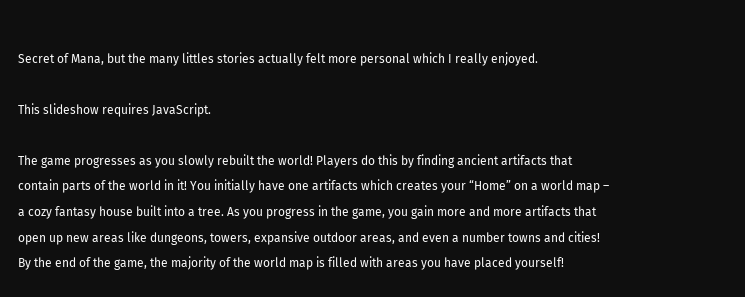Secret of Mana, but the many littles stories actually felt more personal which I really enjoyed.

This slideshow requires JavaScript.

The game progresses as you slowly rebuilt the world! Players do this by finding ancient artifacts that contain parts of the world in it! You initially have one artifacts which creates your “Home” on a world map – a cozy fantasy house built into a tree. As you progress in the game, you gain more and more artifacts that open up new areas like dungeons, towers, expansive outdoor areas, and even a number towns and cities! By the end of the game, the majority of the world map is filled with areas you have placed yourself!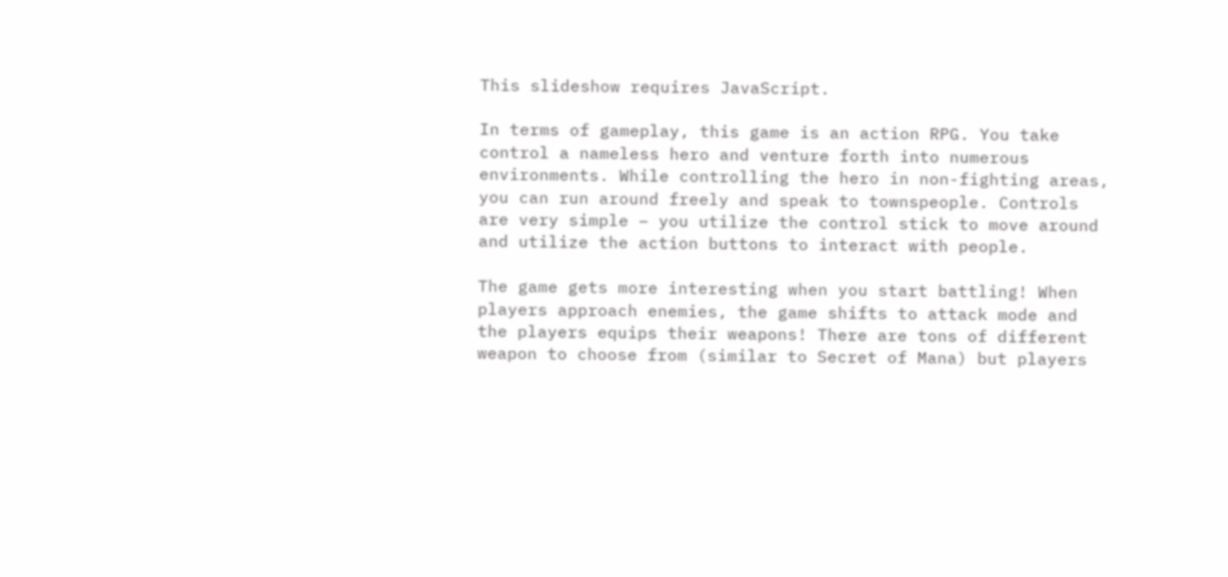This slideshow requires JavaScript.

In terms of gameplay, this game is an action RPG. You take control a nameless hero and venture forth into numerous environments. While controlling the hero in non-fighting areas, you can run around freely and speak to townspeople. Controls are very simple – you utilize the control stick to move around and utilize the action buttons to interact with people.

The game gets more interesting when you start battling! When players approach enemies, the game shifts to attack mode and the players equips their weapons! There are tons of different weapon to choose from (similar to Secret of Mana) but players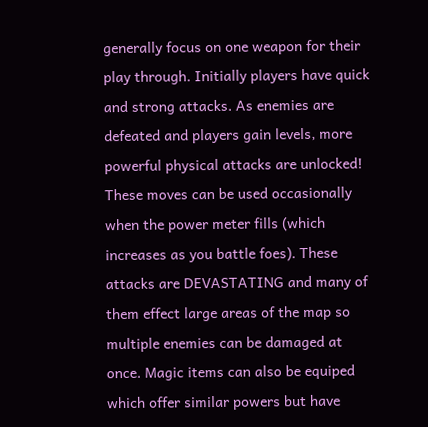generally focus on one weapon for their play through. Initially players have quick and strong attacks. As enemies are defeated and players gain levels, more powerful physical attacks are unlocked! These moves can be used occasionally when the power meter fills (which increases as you battle foes). These attacks are DEVASTATING and many of them effect large areas of the map so multiple enemies can be damaged at once. Magic items can also be equiped which offer similar powers but have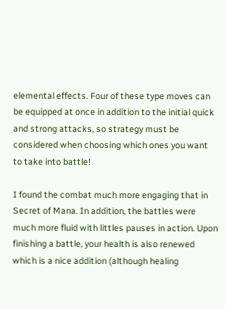elemental effects. Four of these type moves can be equipped at once in addition to the initial quick and strong attacks, so strategy must be considered when choosing which ones you want to take into battle!

I found the combat much more engaging that in Secret of Mana. In addition, the battles were much more fluid with littles pauses in action. Upon finishing a battle, your health is also renewed which is a nice addition (although healing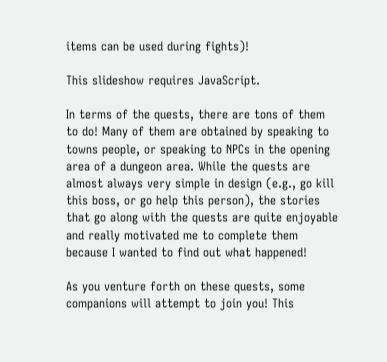items can be used during fights)!

This slideshow requires JavaScript.

In terms of the quests, there are tons of them to do! Many of them are obtained by speaking to towns people, or speaking to NPCs in the opening area of a dungeon area. While the quests are almost always very simple in design (e.g., go kill this boss, or go help this person), the stories that go along with the quests are quite enjoyable and really motivated me to complete them because I wanted to find out what happened!

As you venture forth on these quests, some companions will attempt to join you! This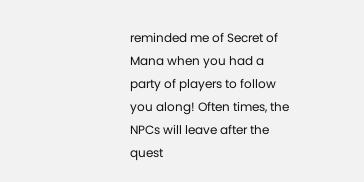reminded me of Secret of Mana when you had a party of players to follow you along! Often times, the NPCs will leave after the quest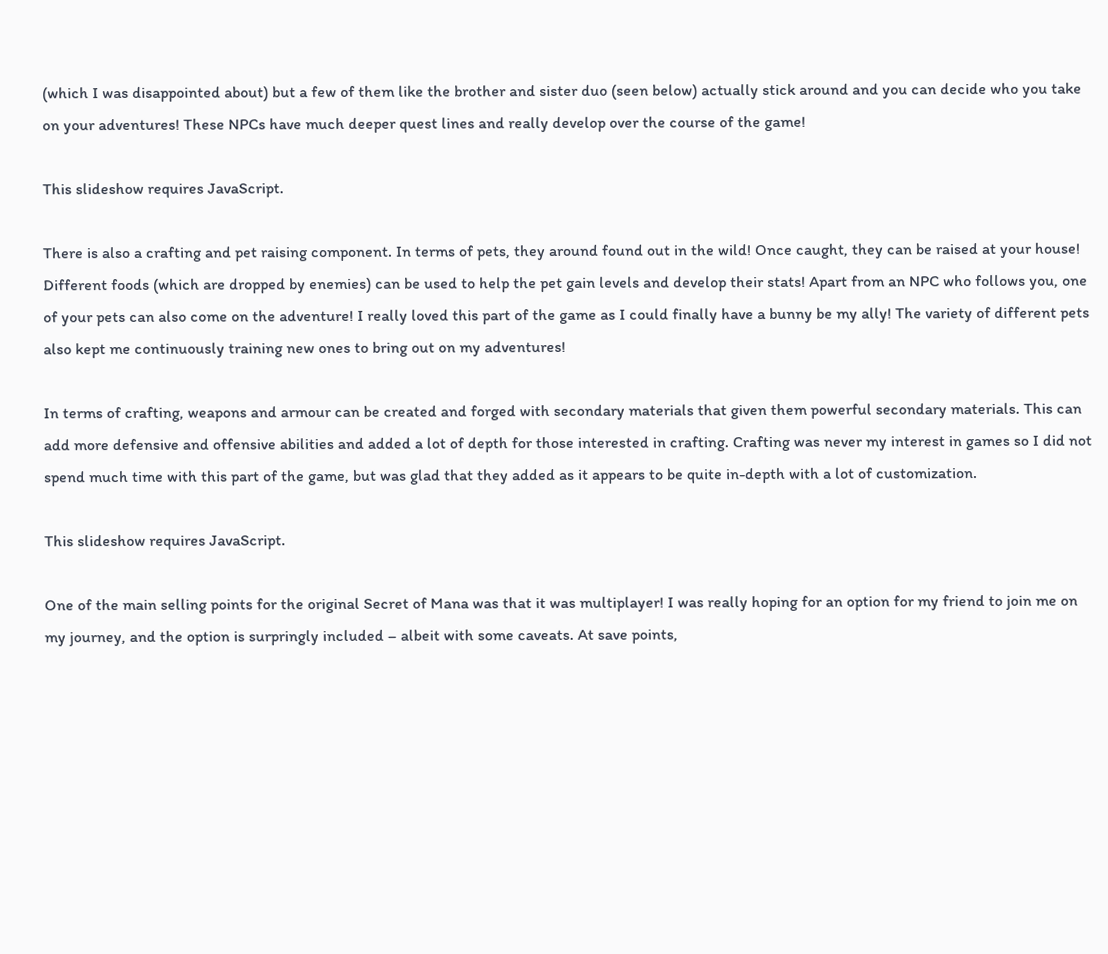(which I was disappointed about) but a few of them like the brother and sister duo (seen below) actually stick around and you can decide who you take on your adventures! These NPCs have much deeper quest lines and really develop over the course of the game!

This slideshow requires JavaScript.

There is also a crafting and pet raising component. In terms of pets, they around found out in the wild! Once caught, they can be raised at your house! Different foods (which are dropped by enemies) can be used to help the pet gain levels and develop their stats! Apart from an NPC who follows you, one of your pets can also come on the adventure! I really loved this part of the game as I could finally have a bunny be my ally! The variety of different pets also kept me continuously training new ones to bring out on my adventures!

In terms of crafting, weapons and armour can be created and forged with secondary materials that given them powerful secondary materials. This can add more defensive and offensive abilities and added a lot of depth for those interested in crafting. Crafting was never my interest in games so I did not spend much time with this part of the game, but was glad that they added as it appears to be quite in-depth with a lot of customization.

This slideshow requires JavaScript.

One of the main selling points for the original Secret of Mana was that it was multiplayer! I was really hoping for an option for my friend to join me on my journey, and the option is surpringly included – albeit with some caveats. At save points,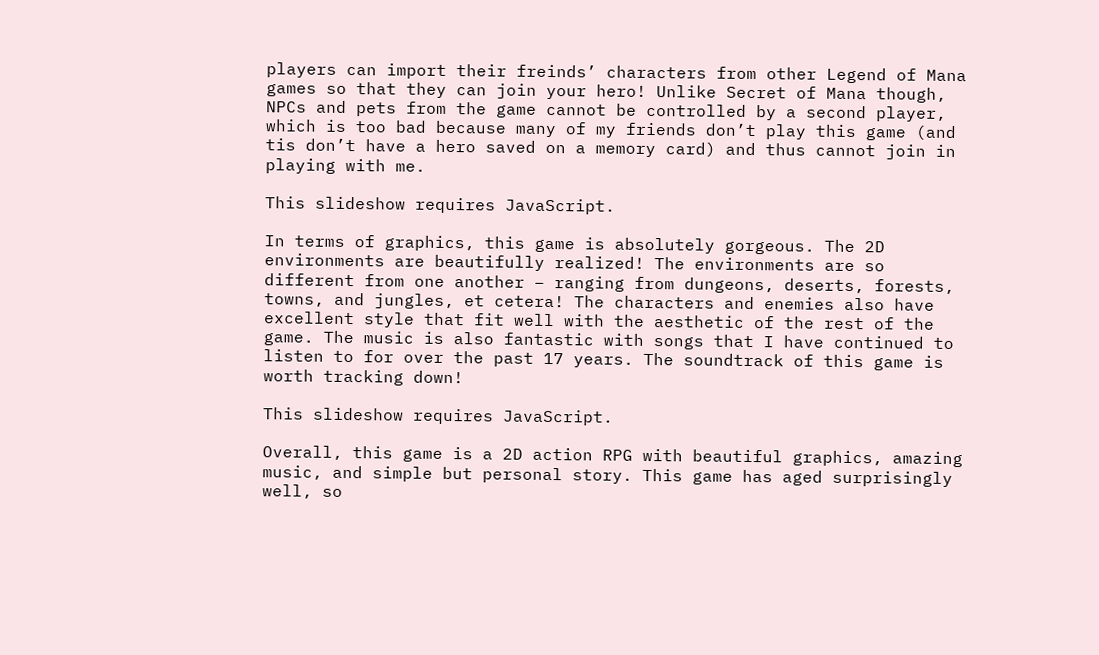players can import their freinds’ characters from other Legend of Mana games so that they can join your hero! Unlike Secret of Mana though, NPCs and pets from the game cannot be controlled by a second player, which is too bad because many of my friends don’t play this game (and tis don’t have a hero saved on a memory card) and thus cannot join in playing with me.

This slideshow requires JavaScript.

In terms of graphics, this game is absolutely gorgeous. The 2D environments are beautifully realized! The environments are so different from one another – ranging from dungeons, deserts, forests, towns, and jungles, et cetera! The characters and enemies also have excellent style that fit well with the aesthetic of the rest of the game. The music is also fantastic with songs that I have continued to listen to for over the past 17 years. The soundtrack of this game is worth tracking down!

This slideshow requires JavaScript.

Overall, this game is a 2D action RPG with beautiful graphics, amazing music, and simple but personal story. This game has aged surprisingly well, so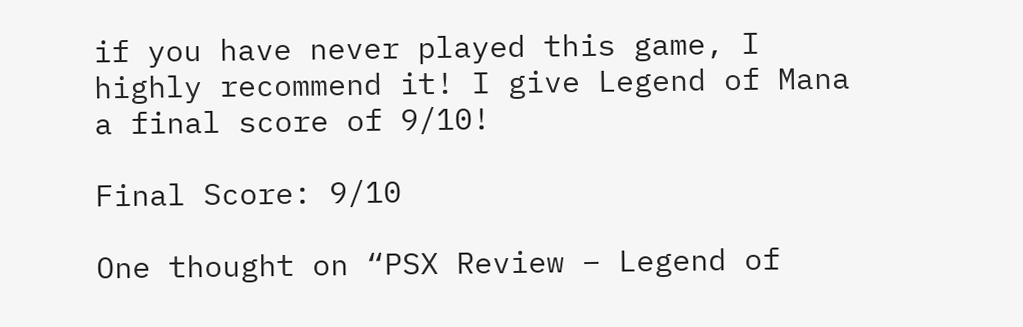if you have never played this game, I highly recommend it! I give Legend of Mana a final score of 9/10!

Final Score: 9/10

One thought on “PSX Review – Legend of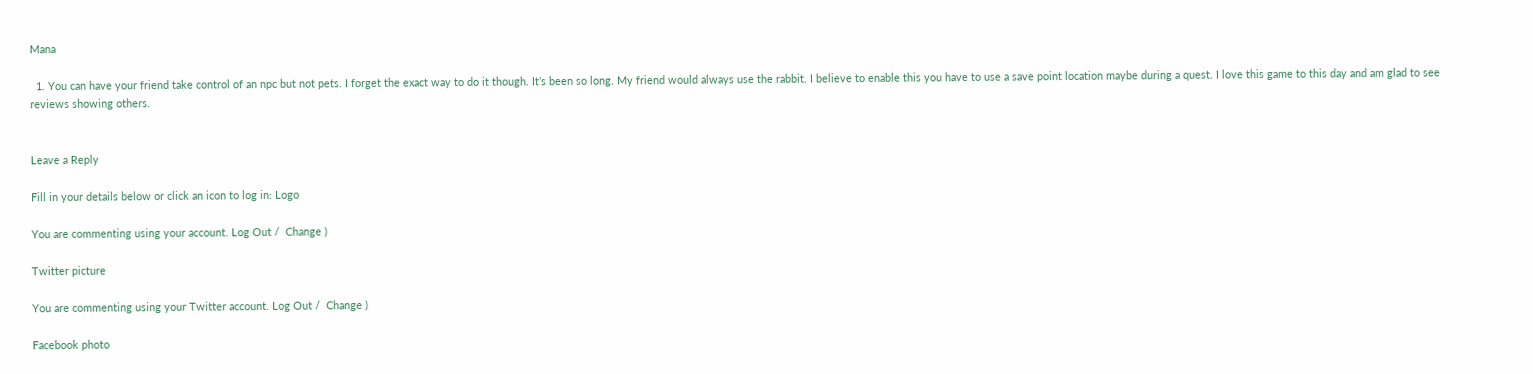Mana

  1. You can have your friend take control of an npc but not pets. I forget the exact way to do it though. It’s been so long. My friend would always use the rabbit. I believe to enable this you have to use a save point location maybe during a quest. I love this game to this day and am glad to see reviews showing others.


Leave a Reply

Fill in your details below or click an icon to log in: Logo

You are commenting using your account. Log Out /  Change )

Twitter picture

You are commenting using your Twitter account. Log Out /  Change )

Facebook photo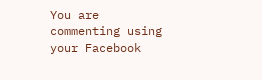You are commenting using your Facebook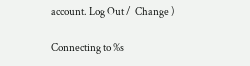account. Log Out /  Change )

Connecting to %s